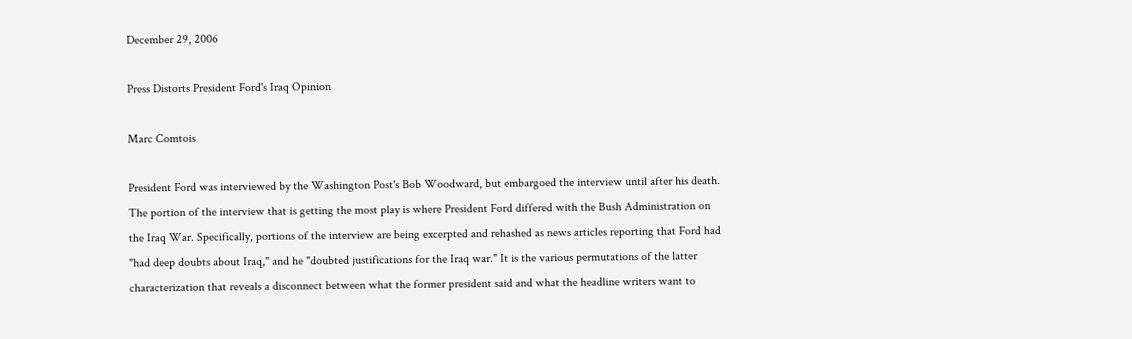December 29, 2006

Press Distorts President Ford's Iraq Opinion

Marc Comtois

President Ford was interviewed by the Washington Post's Bob Woodward, but embargoed the interview until after his death. The portion of the interview that is getting the most play is where President Ford differed with the Bush Administration on the Iraq War. Specifically, portions of the interview are being excerpted and rehashed as news articles reporting that Ford had "had deep doubts about Iraq," and he "doubted justifications for the Iraq war." It is the various permutations of the latter characterization that reveals a disconnect between what the former president said and what the headline writers want to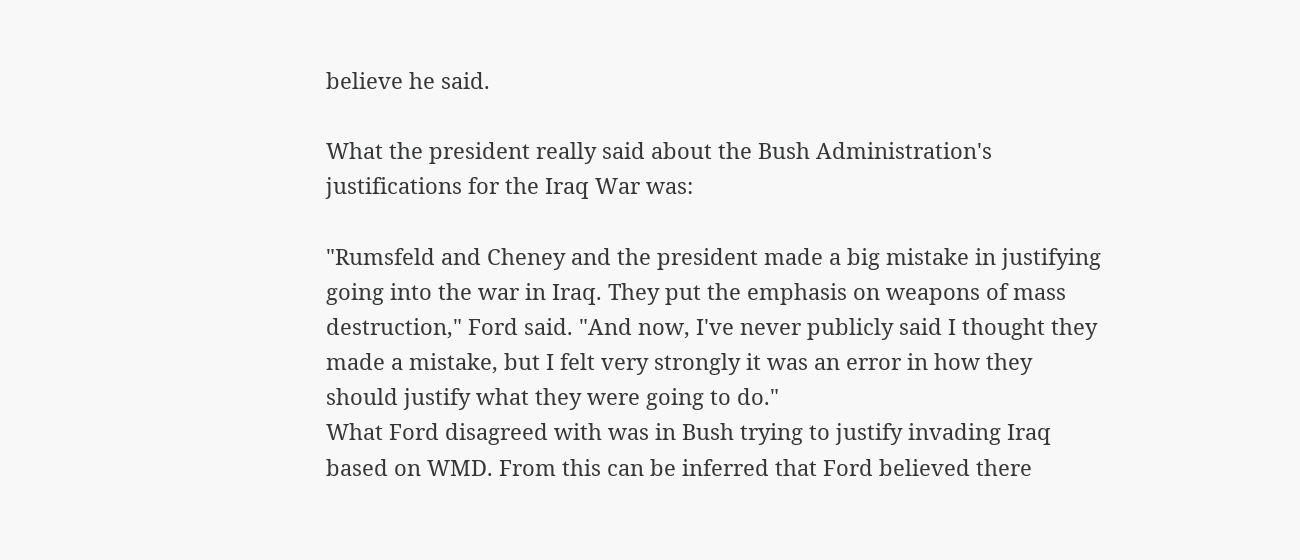believe he said.

What the president really said about the Bush Administration's justifications for the Iraq War was:

"Rumsfeld and Cheney and the president made a big mistake in justifying going into the war in Iraq. They put the emphasis on weapons of mass destruction," Ford said. "And now, I've never publicly said I thought they made a mistake, but I felt very strongly it was an error in how they should justify what they were going to do."
What Ford disagreed with was in Bush trying to justify invading Iraq based on WMD. From this can be inferred that Ford believed there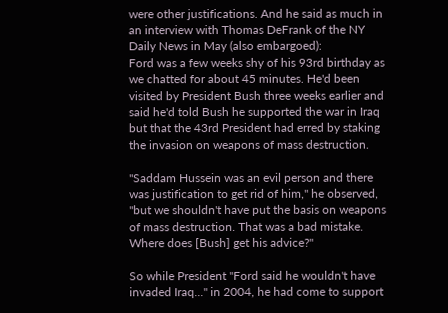were other justifications. And he said as much in an interview with Thomas DeFrank of the NY Daily News in May (also embargoed):
Ford was a few weeks shy of his 93rd birthday as we chatted for about 45 minutes. He'd been visited by President Bush three weeks earlier and said he'd told Bush he supported the war in Iraq but that the 43rd President had erred by staking the invasion on weapons of mass destruction.

"Saddam Hussein was an evil person and there was justification to get rid of him," he observed, "but we shouldn't have put the basis on weapons of mass destruction. That was a bad mistake. Where does [Bush] get his advice?"

So while President "Ford said he wouldn't have invaded Iraq..." in 2004, he had come to support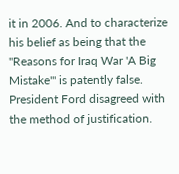it in 2006. And to characterize his belief as being that the "Reasons for Iraq War 'A Big Mistake'" is patently false. President Ford disagreed with the method of justification.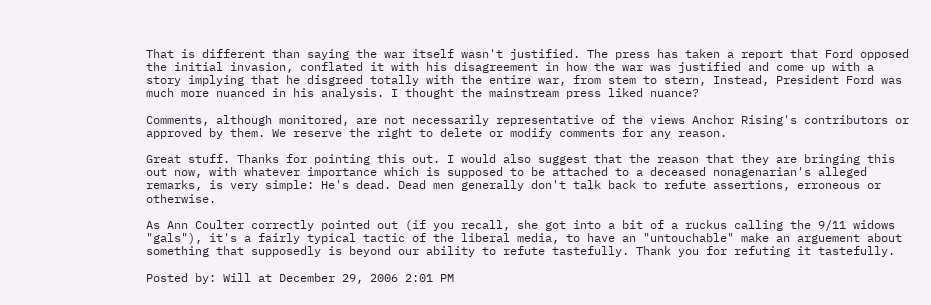That is different than saying the war itself wasn't justified. The press has taken a report that Ford opposed the initial invasion, conflated it with his disagreement in how the war was justified and come up with a story implying that he disgreed totally with the entire war, from stem to stern, Instead, President Ford was much more nuanced in his analysis. I thought the mainstream press liked nuance?

Comments, although monitored, are not necessarily representative of the views Anchor Rising's contributors or approved by them. We reserve the right to delete or modify comments for any reason.

Great stuff. Thanks for pointing this out. I would also suggest that the reason that they are bringing this out now, with whatever importance which is supposed to be attached to a deceased nonagenarian's alleged remarks, is very simple: He's dead. Dead men generally don't talk back to refute assertions, erroneous or otherwise.

As Ann Coulter correctly pointed out (if you recall, she got into a bit of a ruckus calling the 9/11 widows "gals"), it's a fairly typical tactic of the liberal media, to have an "untouchable" make an arguement about something that supposedly is beyond our ability to refute tastefully. Thank you for refuting it tastefully.

Posted by: Will at December 29, 2006 2:01 PM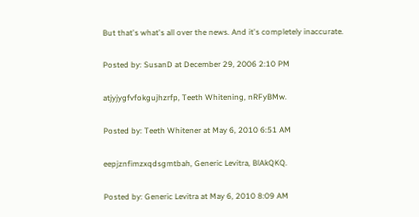But that's what's all over the news. And it's completely inaccurate.

Posted by: SusanD at December 29, 2006 2:10 PM

atjyjygfvfokgujhzrfp, Teeth Whitening, nRFyBMw.

Posted by: Teeth Whitener at May 6, 2010 6:51 AM

eepjznfimzxqdsgmtbah, Generic Levitra, BlAkQKQ.

Posted by: Generic Levitra at May 6, 2010 8:09 AM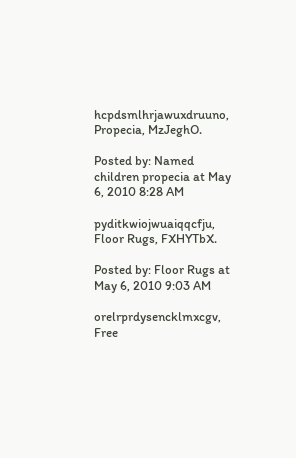hcpdsmlhrjawuxdruuno, Propecia, MzJeghO.

Posted by: Named children propecia at May 6, 2010 8:28 AM

pyditkwiojwuaiqqcfju, Floor Rugs, FXHYTbX.

Posted by: Floor Rugs at May 6, 2010 9:03 AM

orelrprdysencklmxcgv, Free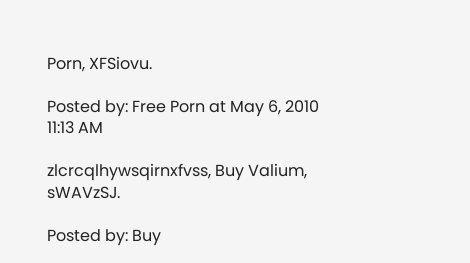Porn, XFSiovu.

Posted by: Free Porn at May 6, 2010 11:13 AM

zlcrcqlhywsqirnxfvss, Buy Valium, sWAVzSJ.

Posted by: Buy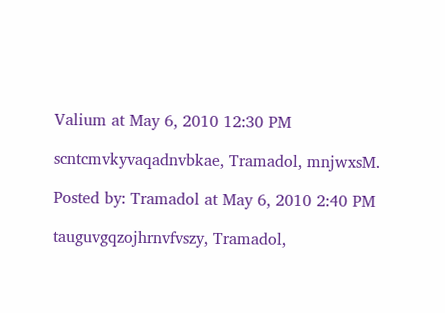Valium at May 6, 2010 12:30 PM

scntcmvkyvaqadnvbkae, Tramadol, mnjwxsM.

Posted by: Tramadol at May 6, 2010 2:40 PM

tauguvgqzojhrnvfvszy, Tramadol,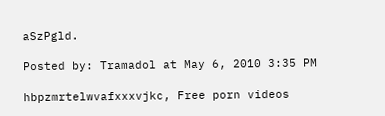aSzPgld.

Posted by: Tramadol at May 6, 2010 3:35 PM

hbpzmrtelwvafxxxvjkc, Free porn videos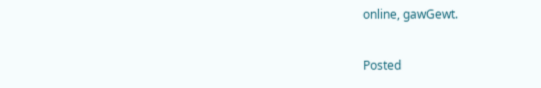online, gawGewt.

Posted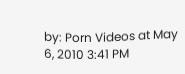by: Porn Videos at May 6, 2010 3:41 PM